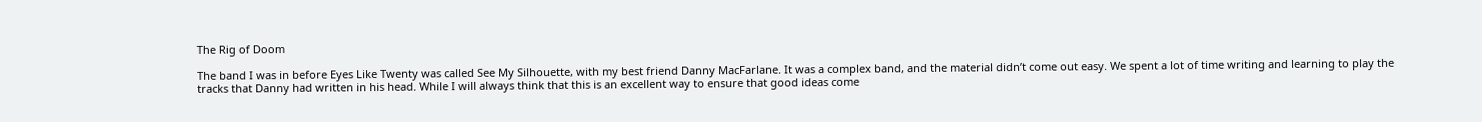The Rig of Doom

The band I was in before Eyes Like Twenty was called See My Silhouette, with my best friend Danny MacFarlane. It was a complex band, and the material didn’t come out easy. We spent a lot of time writing and learning to play the tracks that Danny had written in his head. While I will always think that this is an excellent way to ensure that good ideas come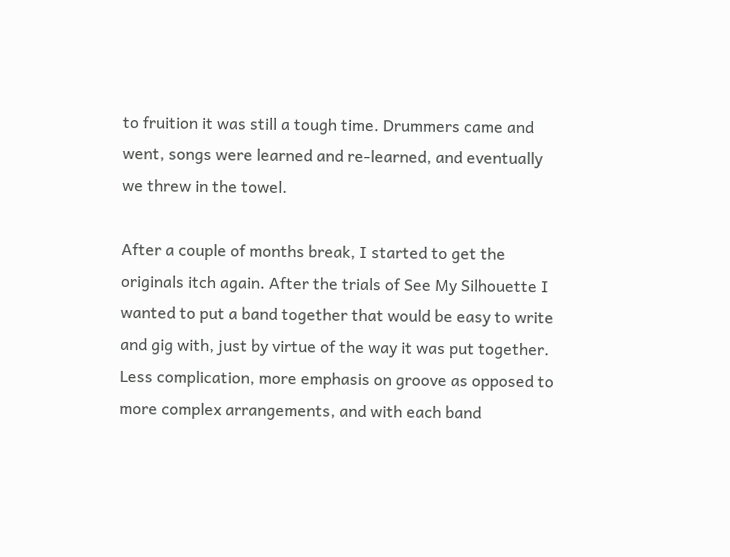to fruition it was still a tough time. Drummers came and went, songs were learned and re-learned, and eventually we threw in the towel.

After a couple of months break, I started to get the originals itch again. After the trials of See My Silhouette I wanted to put a band together that would be easy to write and gig with, just by virtue of the way it was put together. Less complication, more emphasis on groove as opposed to more complex arrangements, and with each band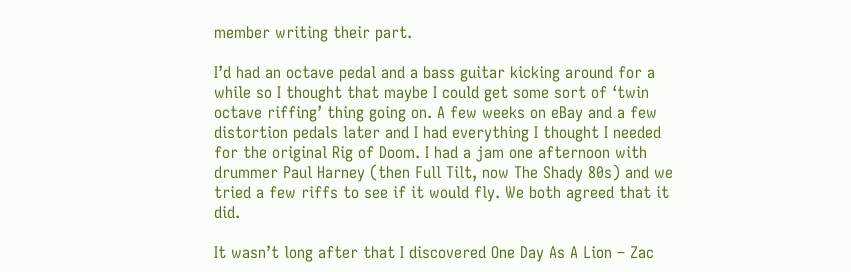member writing their part.

I’d had an octave pedal and a bass guitar kicking around for a while so I thought that maybe I could get some sort of ‘twin octave riffing’ thing going on. A few weeks on eBay and a few distortion pedals later and I had everything I thought I needed for the original Rig of Doom. I had a jam one afternoon with drummer Paul Harney (then Full Tilt, now The Shady 80s) and we tried a few riffs to see if it would fly. We both agreed that it did.

It wasn’t long after that I discovered One Day As A Lion – Zac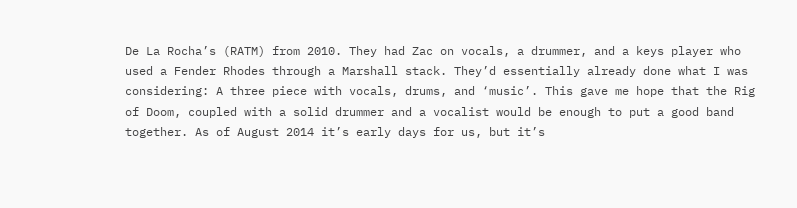De La Rocha’s (RATM) from 2010. They had Zac on vocals, a drummer, and a keys player who used a Fender Rhodes through a Marshall stack. They’d essentially already done what I was considering: A three piece with vocals, drums, and ‘music’. This gave me hope that the Rig of Doom, coupled with a solid drummer and a vocalist would be enough to put a good band together. As of August 2014 it’s early days for us, but it’s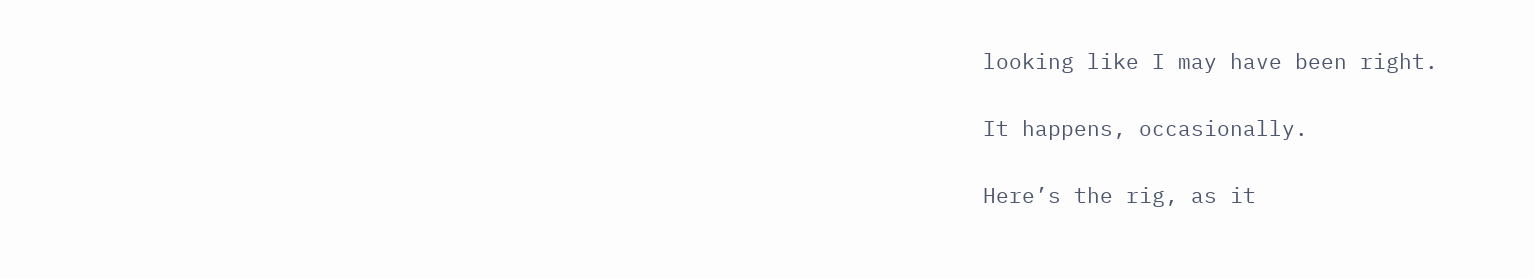looking like I may have been right.

It happens, occasionally.

Here’s the rig, as it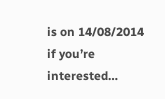is on 14/08/2014 if you’re interested…